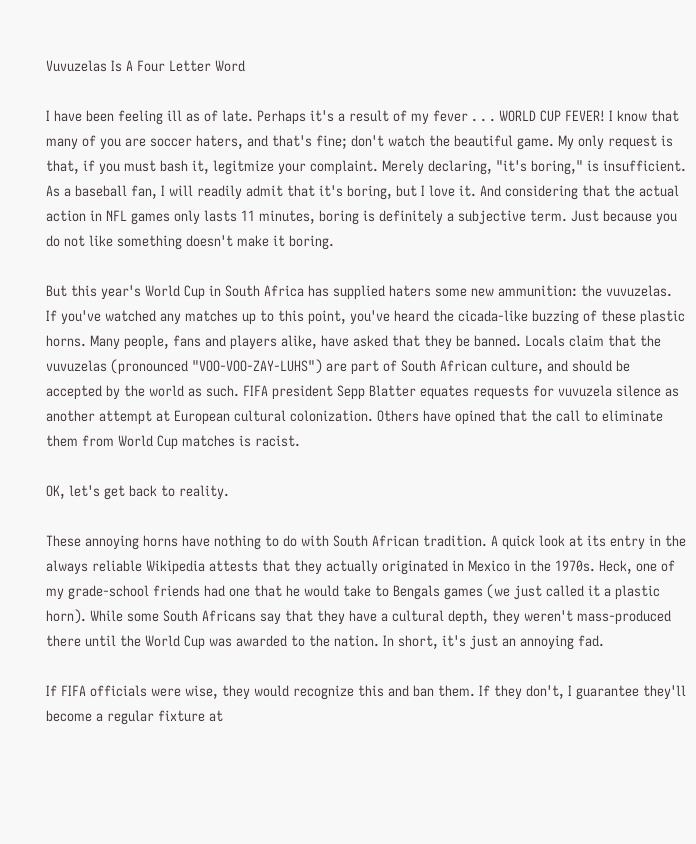Vuvuzelas Is A Four Letter Word

I have been feeling ill as of late. Perhaps it's a result of my fever . . . WORLD CUP FEVER! I know that many of you are soccer haters, and that's fine; don't watch the beautiful game. My only request is that, if you must bash it, legitmize your complaint. Merely declaring, "it's boring," is insufficient. As a baseball fan, I will readily admit that it's boring, but I love it. And considering that the actual action in NFL games only lasts 11 minutes, boring is definitely a subjective term. Just because you do not like something doesn't make it boring.

But this year's World Cup in South Africa has supplied haters some new ammunition: the vuvuzelas. If you've watched any matches up to this point, you've heard the cicada-like buzzing of these plastic horns. Many people, fans and players alike, have asked that they be banned. Locals claim that the vuvuzelas (pronounced "VOO-VOO-ZAY-LUHS") are part of South African culture, and should be accepted by the world as such. FIFA president Sepp Blatter equates requests for vuvuzela silence as another attempt at European cultural colonization. Others have opined that the call to eliminate them from World Cup matches is racist.

OK, let's get back to reality.

These annoying horns have nothing to do with South African tradition. A quick look at its entry in the always reliable Wikipedia attests that they actually originated in Mexico in the 1970s. Heck, one of my grade-school friends had one that he would take to Bengals games (we just called it a plastic horn). While some South Africans say that they have a cultural depth, they weren't mass-produced there until the World Cup was awarded to the nation. In short, it's just an annoying fad.

If FIFA officials were wise, they would recognize this and ban them. If they don't, I guarantee they'll become a regular fixture at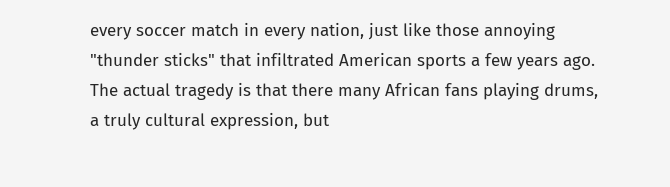every soccer match in every nation, just like those annoying "thunder sticks" that infiltrated American sports a few years ago. The actual tragedy is that there many African fans playing drums, a truly cultural expression, but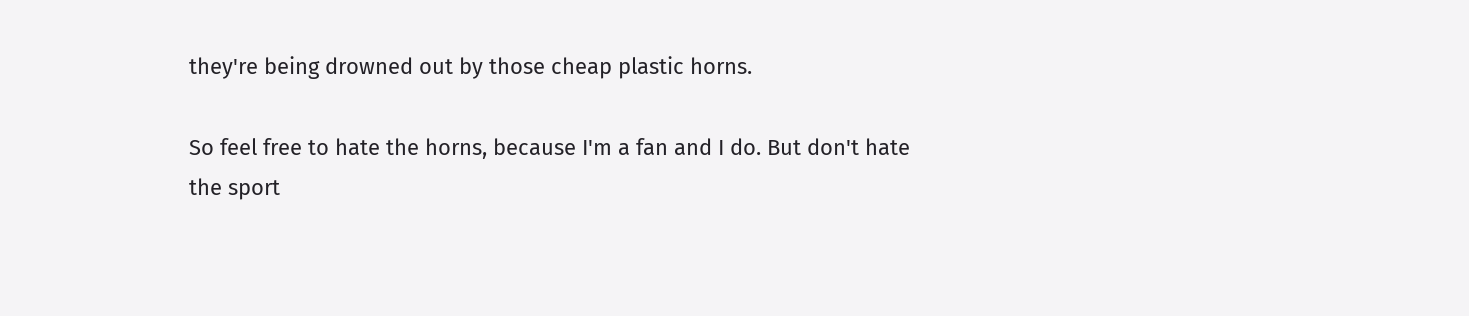they're being drowned out by those cheap plastic horns.

So feel free to hate the horns, because I'm a fan and I do. But don't hate the sport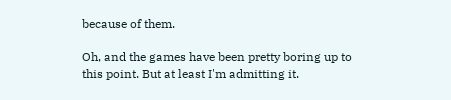because of them.

Oh, and the games have been pretty boring up to this point. But at least I'm admitting it.